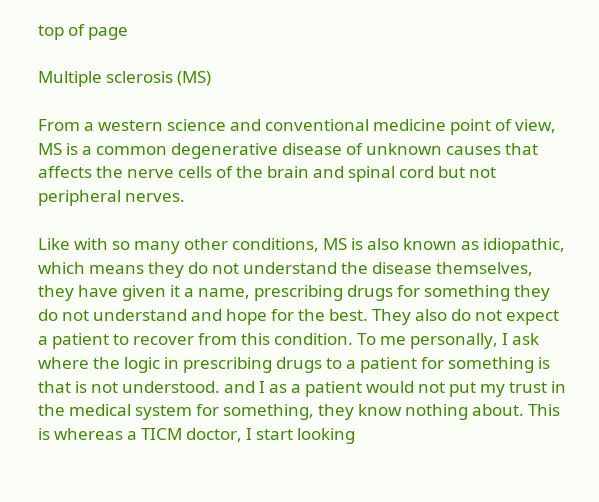top of page

Multiple sclerosis (MS)

From a western science and conventional medicine point of view, MS is a common degenerative disease of unknown causes that affects the nerve cells of the brain and spinal cord but not peripheral nerves.

Like with so many other conditions, MS is also known as idiopathic, which means they do not understand the disease themselves, they have given it a name, prescribing drugs for something they do not understand and hope for the best. They also do not expect a patient to recover from this condition. To me personally, I ask where the logic in prescribing drugs to a patient for something is that is not understood. and I as a patient would not put my trust in the medical system for something, they know nothing about. This is whereas a TICM doctor, I start looking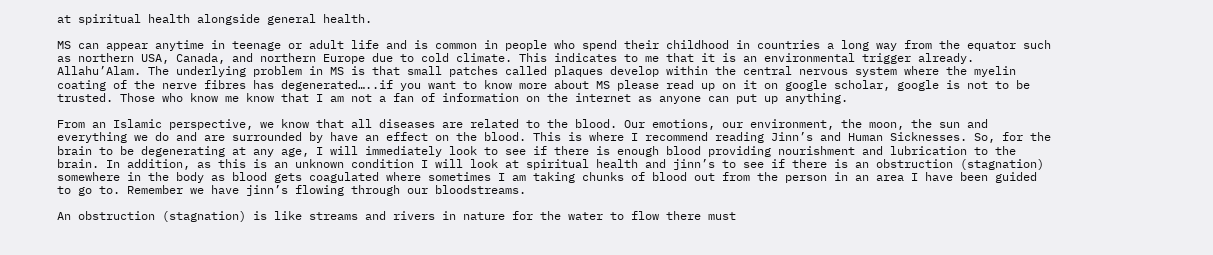at spiritual health alongside general health.

MS can appear anytime in teenage or adult life and is common in people who spend their childhood in countries a long way from the equator such as northern USA, Canada, and northern Europe due to cold climate. This indicates to me that it is an environmental trigger already. Allahu’Alam. The underlying problem in MS is that small patches called plaques develop within the central nervous system where the myelin coating of the nerve fibres has degenerated…..if you want to know more about MS please read up on it on google scholar, google is not to be trusted. Those who know me know that I am not a fan of information on the internet as anyone can put up anything.

From an Islamic perspective, we know that all diseases are related to the blood. Our emotions, our environment, the moon, the sun and everything we do and are surrounded by have an effect on the blood. This is where I recommend reading Jinn’s and Human Sicknesses. So, for the brain to be degenerating at any age, I will immediately look to see if there is enough blood providing nourishment and lubrication to the brain. In addition, as this is an unknown condition I will look at spiritual health and jinn’s to see if there is an obstruction (stagnation) somewhere in the body as blood gets coagulated where sometimes I am taking chunks of blood out from the person in an area I have been guided to go to. Remember we have jinn’s flowing through our bloodstreams.

An obstruction (stagnation) is like streams and rivers in nature for the water to flow there must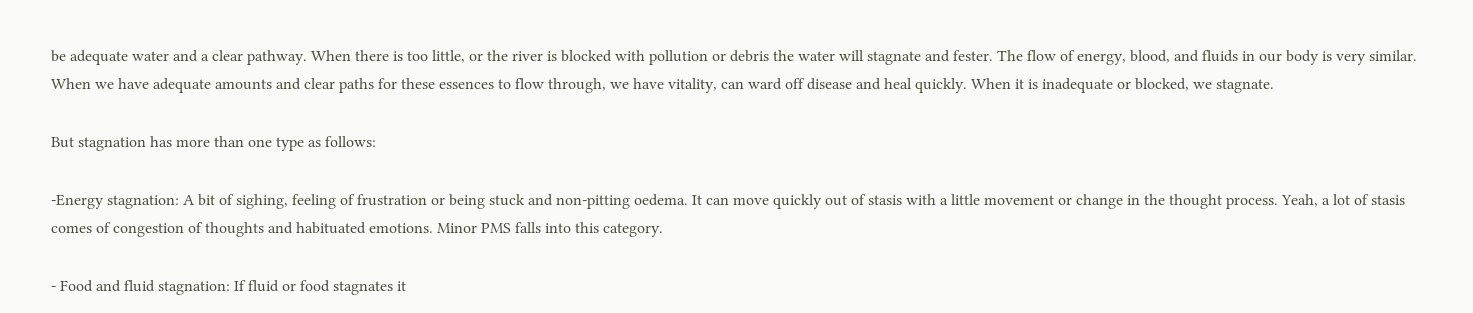be adequate water and a clear pathway. When there is too little, or the river is blocked with pollution or debris the water will stagnate and fester. The flow of energy, blood, and fluids in our body is very similar. When we have adequate amounts and clear paths for these essences to flow through, we have vitality, can ward off disease and heal quickly. When it is inadequate or blocked, we stagnate.

But stagnation has more than one type as follows:

-Energy stagnation: A bit of sighing, feeling of frustration or being stuck and non-pitting oedema. It can move quickly out of stasis with a little movement or change in the thought process. Yeah, a lot of stasis comes of congestion of thoughts and habituated emotions. Minor PMS falls into this category.

- Food and fluid stagnation: If fluid or food stagnates it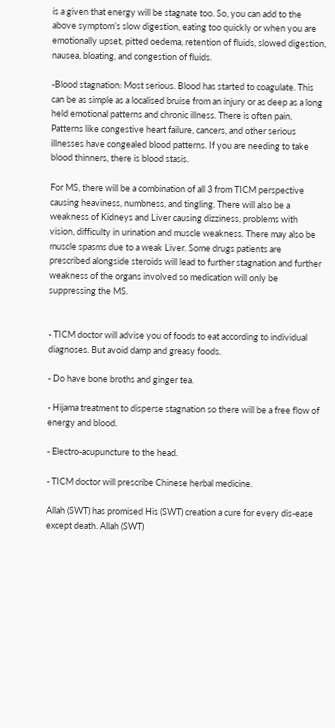is a given that energy will be stagnate too. So, you can add to the above symptom’s slow digestion, eating too quickly or when you are emotionally upset, pitted oedema, retention of fluids, slowed digestion, nausea, bloating, and congestion of fluids.

-Blood stagnation: Most serious. Blood has started to coagulate. This can be as simple as a localised bruise from an injury or as deep as a long held emotional patterns and chronic illness. There is often pain. Patterns like congestive heart failure, cancers, and other serious illnesses have congealed blood patterns. If you are needing to take blood thinners, there is blood stasis.

For MS, there will be a combination of all 3 from TICM perspective causing heaviness, numbness, and tingling. There will also be a weakness of Kidneys and Liver causing dizziness, problems with vision, difficulty in urination and muscle weakness. There may also be muscle spasms due to a weak Liver. Some drugs patients are prescribed alongside steroids will lead to further stagnation and further weakness of the organs involved so medication will only be suppressing the MS.


- TICM doctor will advise you of foods to eat according to individual diagnoses. But avoid damp and greasy foods.

- Do have bone broths and ginger tea.

- Hijama treatment to disperse stagnation so there will be a free flow of energy and blood.

- Electro-acupuncture to the head.

- TICM doctor will prescribe Chinese herbal medicine.

Allah (SWT) has promised His (SWT) creation a cure for every dis-ease except death. Allah (SWT)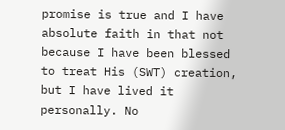promise is true and I have absolute faith in that not because I have been blessed to treat His (SWT) creation, but I have lived it personally. No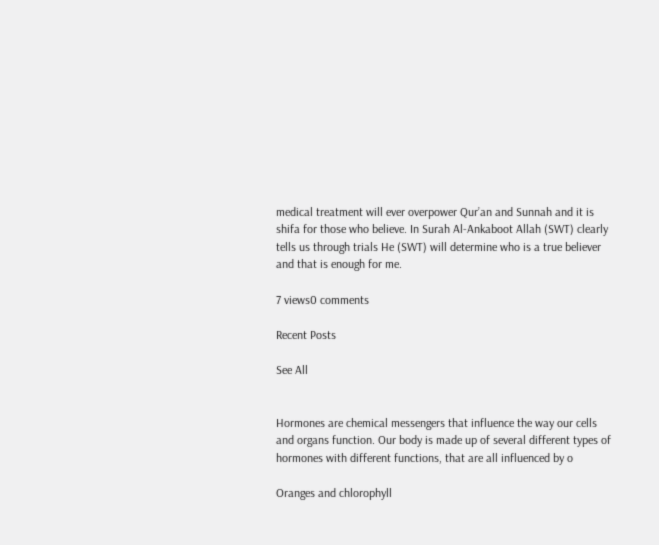medical treatment will ever overpower Qur’an and Sunnah and it is shifa for those who believe. In Surah Al-Ankaboot Allah (SWT) clearly tells us through trials He (SWT) will determine who is a true believer and that is enough for me.

7 views0 comments

Recent Posts

See All


Hormones are chemical messengers that influence the way our cells and organs function. Our body is made up of several different types of hormones with different functions, that are all influenced by o

Oranges and chlorophyll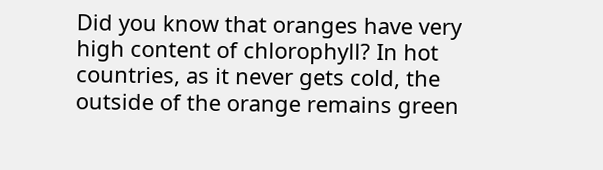Did you know that oranges have very high content of chlorophyll? In hot countries, as it never gets cold, the outside of the orange remains green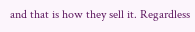and that is how they sell it. Regardless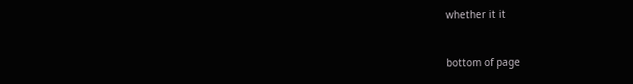whether it it


bottom of page